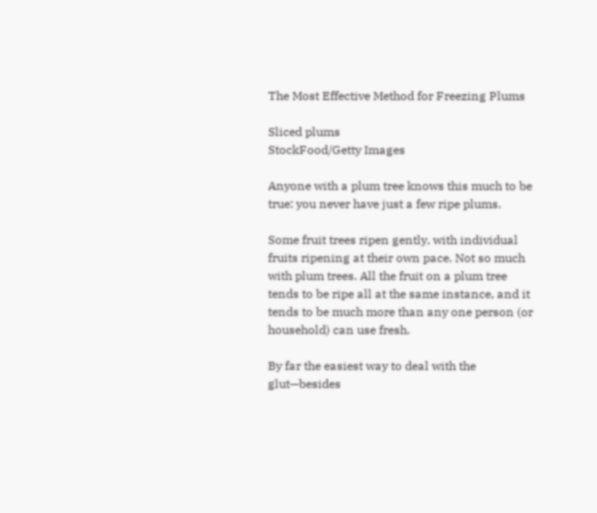The Most Effective Method for Freezing Plums

Sliced plums
StockFood/Getty Images

Anyone with a plum tree knows this much to be true: you never have just a few ripe plums.

Some fruit trees ripen gently, with individual fruits ripening at their own pace. Not so much with plum trees. All the fruit on a plum tree tends to be ripe all at the same instance, and it tends to be much more than any one person (or household) can use fresh.

By far the easiest way to deal with the glut—besides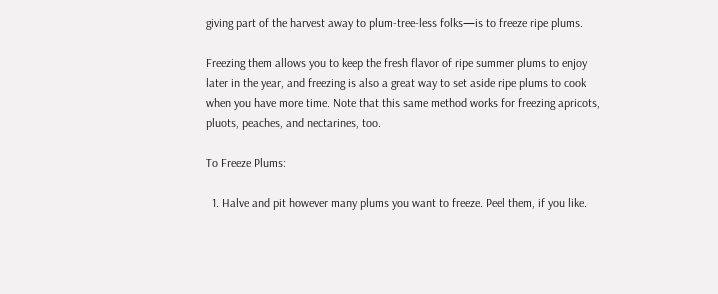giving part of the harvest away to plum-tree-less folks—is to freeze ripe plums.

Freezing them allows you to keep the fresh flavor of ripe summer plums to enjoy later in the year, and freezing is also a great way to set aside ripe plums to cook when you have more time. Note that this same method works for freezing apricots, pluots, peaches, and nectarines, too.

To Freeze Plums:

  1. Halve and pit however many plums you want to freeze. Peel them, if you like.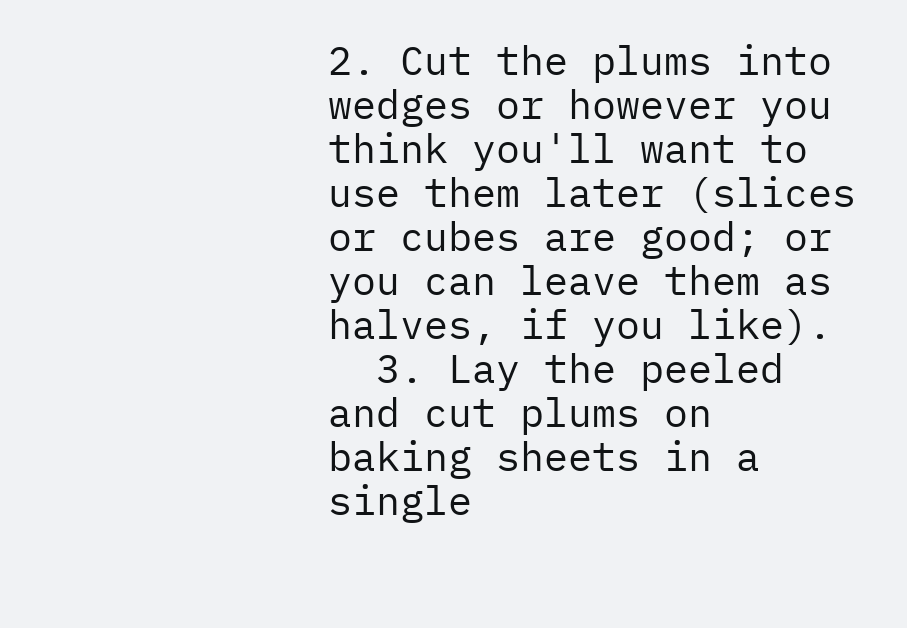2. Cut the plums into wedges or however you think you'll want to use them later (slices or cubes are good; or you can leave them as halves, if you like).
  3. Lay the peeled and cut plums on baking sheets in a single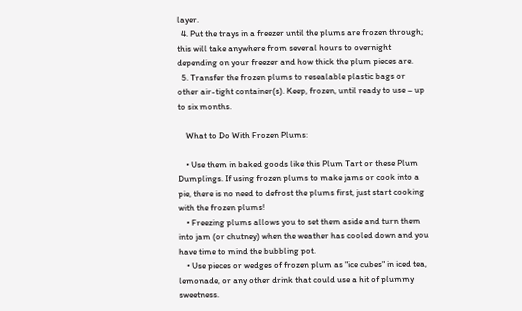layer.
  4. Put the trays in a freezer until the plums are frozen through; this will take anywhere from several hours to overnight depending on your freezer and how thick the plum pieces are.
  5. Transfer the frozen plums to resealable plastic bags or other air-tight container(s). Keep, frozen, until ready to use – up to six months.

    What to Do With Frozen Plums:

    • Use them in baked goods like this Plum Tart or these Plum Dumplings. If using frozen plums to make jams or cook into a pie, there is no need to defrost the plums first, just start cooking with the frozen plums!
    • Freezing plums allows you to set them aside and turn them into jam (or chutney) when the weather has cooled down and you have time to mind the bubbling pot.
    • Use pieces or wedges of frozen plum as "ice cubes" in iced tea, lemonade, or any other drink that could use a hit of plummy sweetness.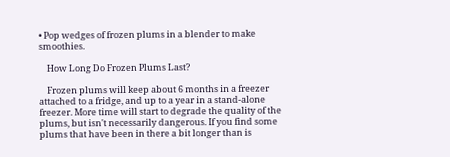• Pop wedges of frozen plums in a blender to make smoothies.

    How Long Do Frozen Plums Last?

    Frozen plums will keep about 6 months in a freezer attached to a fridge, and up to a year in a stand-alone freezer. More time will start to degrade the quality of the plums, but isn't necessarily dangerous. If you find some plums that have been in there a bit longer than is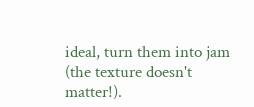ideal, turn them into jam (the texture doesn't matter!).